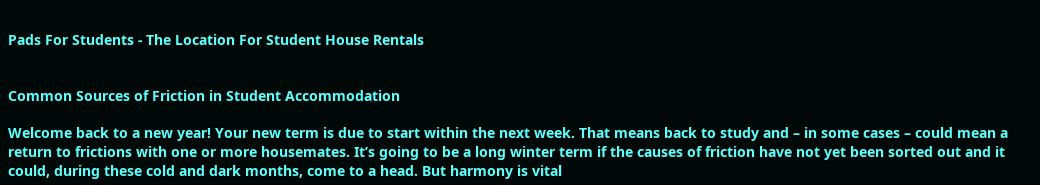Pads For Students - The Location For Student House Rentals


Common Sources of Friction in Student Accommodation

Welcome back to a new year! Your new term is due to start within the next week. That means back to study and – in some cases – could mean a return to frictions with one or more housemates. It’s going to be a long winter term if the causes of friction have not yet been sorted out and it could, during these cold and dark months, come to a head. But harmony is vital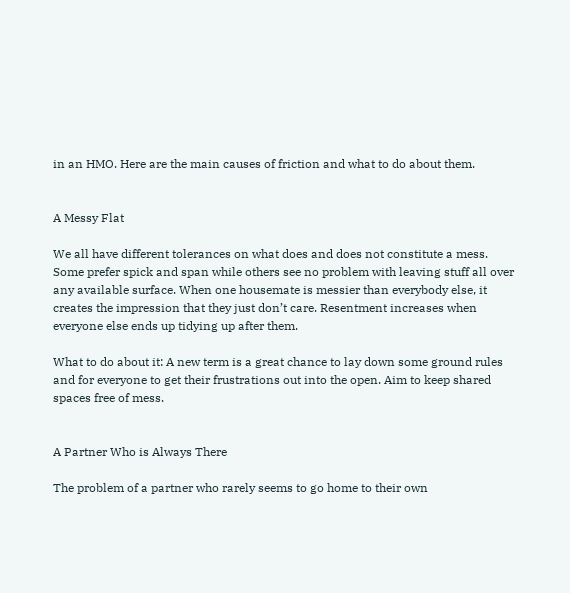in an HMO. Here are the main causes of friction and what to do about them.


A Messy Flat

We all have different tolerances on what does and does not constitute a mess. Some prefer spick and span while others see no problem with leaving stuff all over any available surface. When one housemate is messier than everybody else, it creates the impression that they just don’t care. Resentment increases when everyone else ends up tidying up after them.

What to do about it: A new term is a great chance to lay down some ground rules and for everyone to get their frustrations out into the open. Aim to keep shared spaces free of mess.


A Partner Who is Always There

The problem of a partner who rarely seems to go home to their own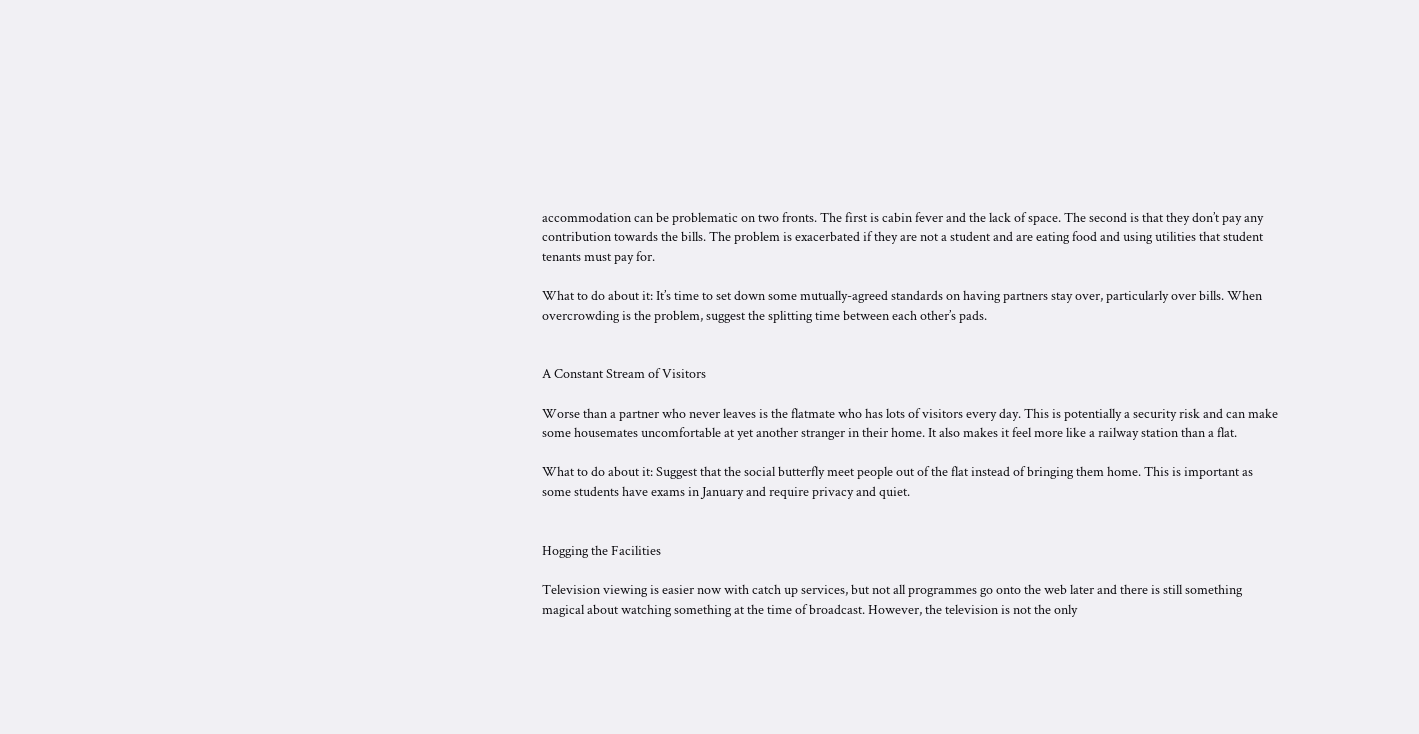accommodation can be problematic on two fronts. The first is cabin fever and the lack of space. The second is that they don’t pay any contribution towards the bills. The problem is exacerbated if they are not a student and are eating food and using utilities that student tenants must pay for.

What to do about it: It’s time to set down some mutually-agreed standards on having partners stay over, particularly over bills. When overcrowding is the problem, suggest the splitting time between each other’s pads.


A Constant Stream of Visitors

Worse than a partner who never leaves is the flatmate who has lots of visitors every day. This is potentially a security risk and can make some housemates uncomfortable at yet another stranger in their home. It also makes it feel more like a railway station than a flat.

What to do about it: Suggest that the social butterfly meet people out of the flat instead of bringing them home. This is important as some students have exams in January and require privacy and quiet.


Hogging the Facilities

Television viewing is easier now with catch up services, but not all programmes go onto the web later and there is still something magical about watching something at the time of broadcast. However, the television is not the only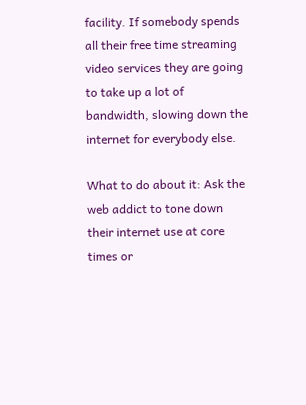facility. If somebody spends all their free time streaming video services they are going to take up a lot of bandwidth, slowing down the internet for everybody else.

What to do about it: Ask the web addict to tone down their internet use at core times or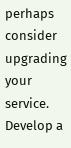perhaps consider upgrading your service. Develop a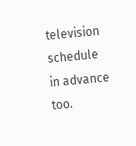television schedule in advance too.